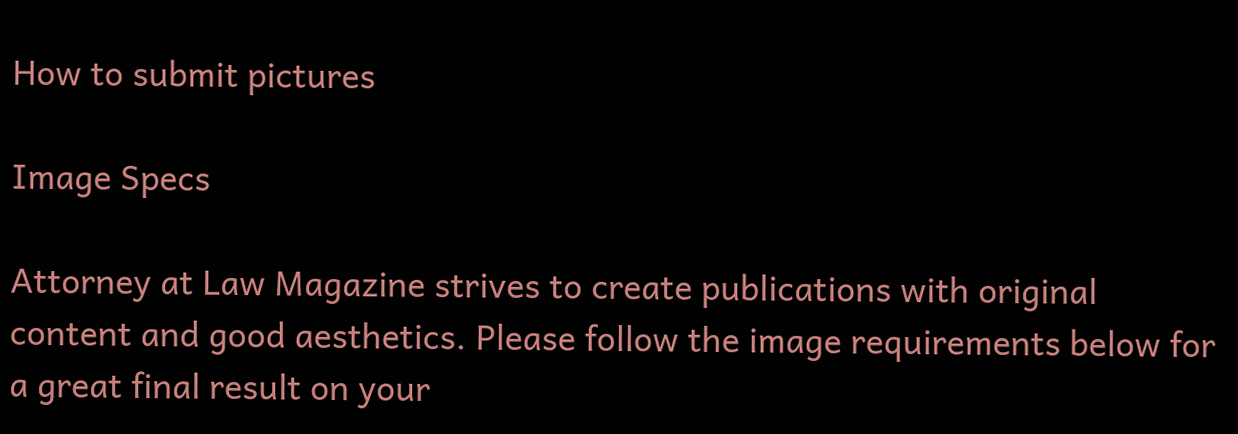How to submit pictures

Image Specs

Attorney at Law Magazine strives to create publications with original content and good aesthetics. Please follow the image requirements below for a great final result on your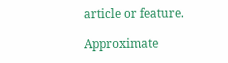article or feature.

Approximate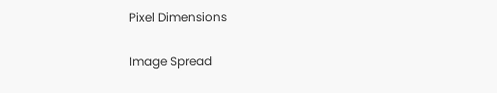Pixel Dimensions

Image Spread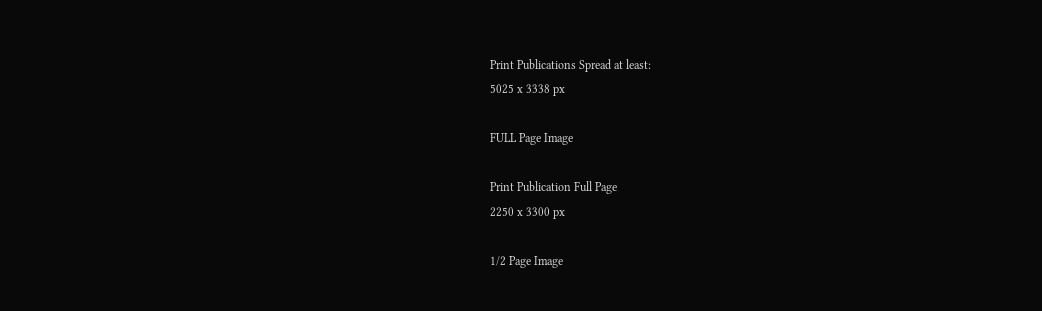Print Publications Spread at least:
5025 x 3338 px

FULL Page Image

Print Publication Full Page
2250 x 3300 px

1/2 Page Image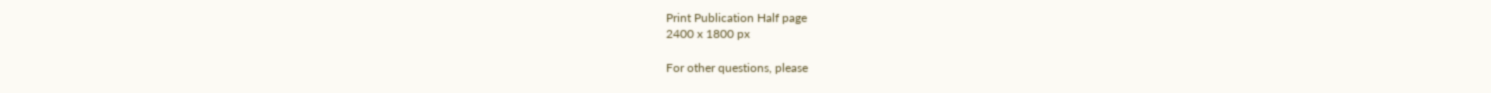Print Publication Half page
2400 x 1800 px

For other questions, please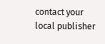contact your local publisher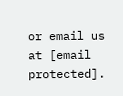or email us at [email protected].